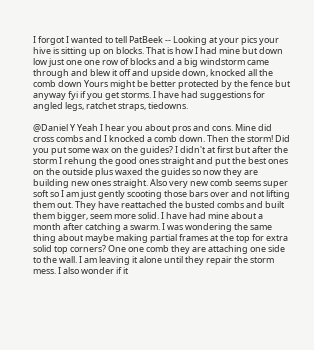I forgot I wanted to tell PatBeek -- Looking at your pics your hive is sitting up on blocks. That is how I had mine but down low just one one row of blocks and a big windstorm came through and blew it off and upside down, knocked all the comb down Yours might be better protected by the fence but anyway fyi if you get storms. I have had suggestions for angled legs, ratchet straps, tiedowns.

@Daniel Y Yeah I hear you about pros and cons. Mine did cross combs and I knocked a comb down. Then the storm! Did you put some wax on the guides? I didn't at first but after the storm I rehung the good ones straight and put the best ones on the outside plus waxed the guides so now they are building new ones straight. Also very new comb seems super soft so I am just gently scooting those bars over and not lifting them out. They have reattached the busted combs and built them bigger, seem more solid. I have had mine about a month after catching a swarm. I was wondering the same thing about maybe making partial frames at the top for extra solid top corners? One one comb they are attaching one side to the wall. I am leaving it alone until they repair the storm mess. I also wonder if it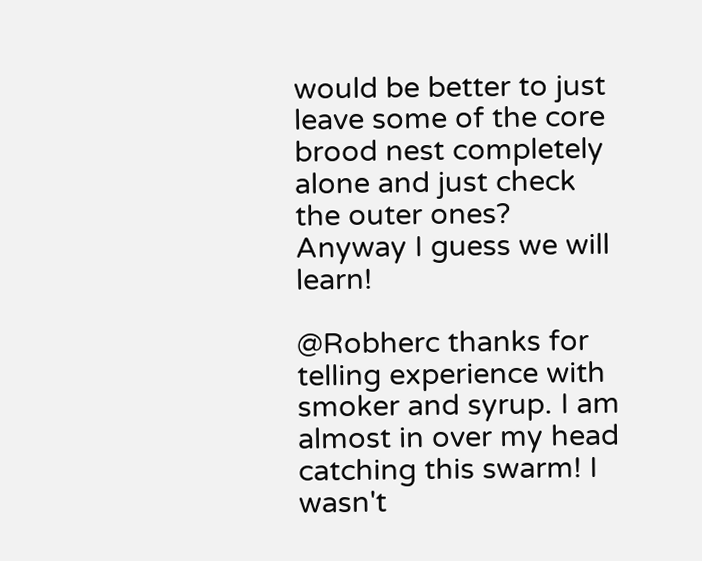would be better to just leave some of the core brood nest completely alone and just check the outer ones? Anyway I guess we will learn!

@Robherc thanks for telling experience with smoker and syrup. I am almost in over my head catching this swarm! I wasn't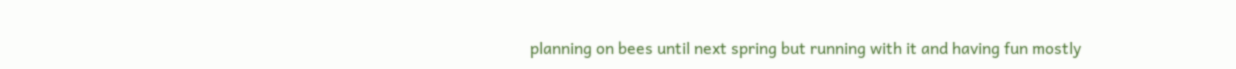planning on bees until next spring but running with it and having fun mostly